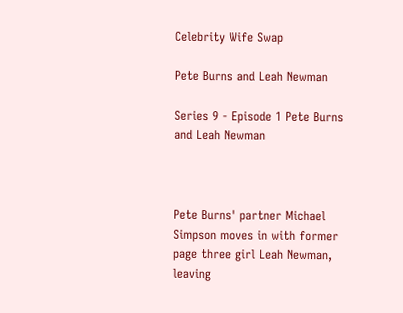Celebrity Wife Swap

Pete Burns and Leah Newman

Series 9 - Episode 1 Pete Burns and Leah Newman



Pete Burns' partner Michael Simpson moves in with former page three girl Leah Newman, leaving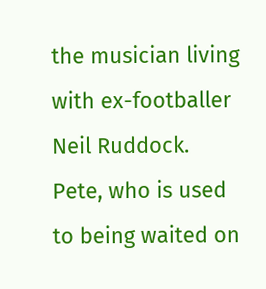the musician living with ex-footballer Neil Ruddock. Pete, who is used to being waited on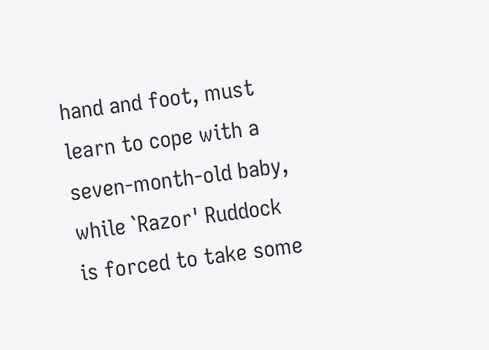hand and foot, must learn to cope with a seven-month-old baby, while `Razor' Ruddock is forced to take some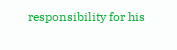responsibility for his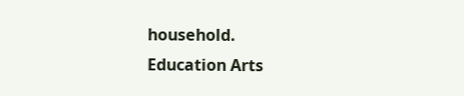household.
Education Arts